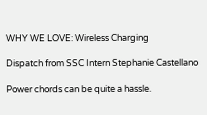WHY WE LOVE: Wireless Charging

Dispatch from SSC Intern Stephanie Castellano

Power chords can be quite a hassle.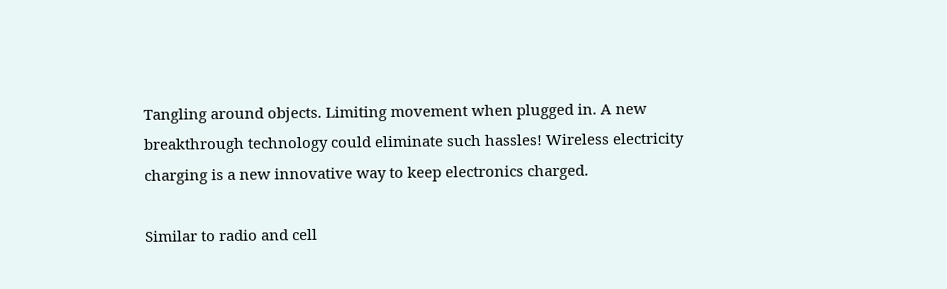Tangling around objects. Limiting movement when plugged in. A new breakthrough technology could eliminate such hassles! Wireless electricity charging is a new innovative way to keep electronics charged.

Similar to radio and cell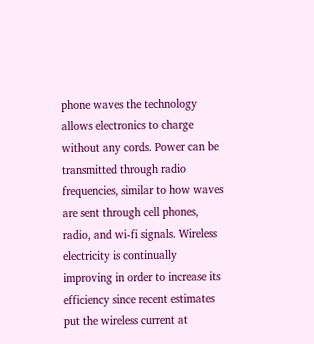phone waves the technology allows electronics to charge without any cords. Power can be transmitted through radio frequencies, similar to how waves are sent through cell phones, radio, and wi-fi signals. Wireless electricity is continually improving in order to increase its efficiency since recent estimates put the wireless current at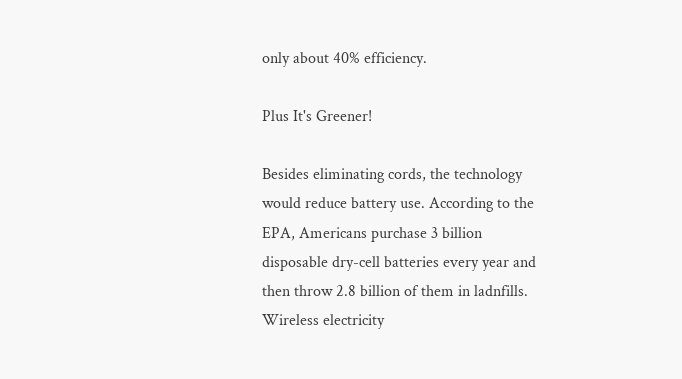only about 40% efficiency.

Plus It's Greener!

Besides eliminating cords, the technology would reduce battery use. According to the EPA, Americans purchase 3 billion disposable dry-cell batteries every year and then throw 2.8 billion of them in ladnfills. Wireless electricity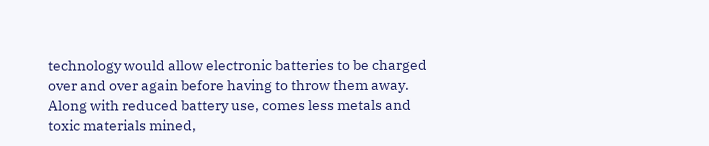technology would allow electronic batteries to be charged over and over again before having to throw them away. Along with reduced battery use, comes less metals and toxic materials mined,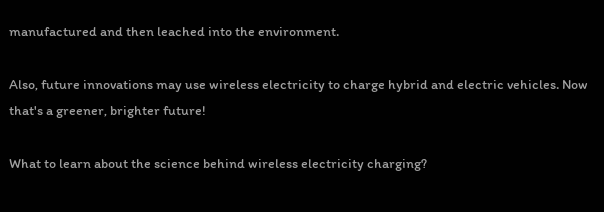manufactured and then leached into the environment.

Also, future innovations may use wireless electricity to charge hybrid and electric vehicles. Now that's a greener, brighter future!

What to learn about the science behind wireless electricity charging?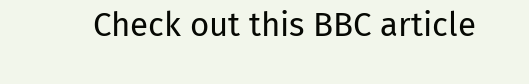Check out this BBC article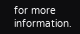for more information.